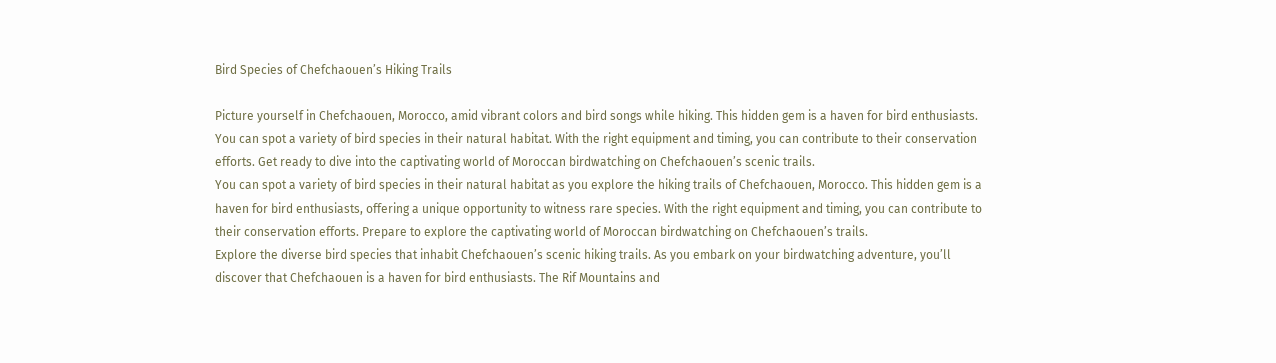Bird Species of Chefchaouen’s Hiking Trails

Picture yourself in Chefchaouen, Morocco, amid vibrant colors and bird songs while hiking. This hidden gem is a haven for bird enthusiasts. You can spot a variety of bird species in their natural habitat. With the right equipment and timing, you can contribute to their conservation efforts. Get ready to dive into the captivating world of Moroccan birdwatching on Chefchaouen’s scenic trails.
You can spot a variety of bird species in their natural habitat as you explore the hiking trails of Chefchaouen, Morocco. This hidden gem is a haven for bird enthusiasts, offering a unique opportunity to witness rare species. With the right equipment and timing, you can contribute to their conservation efforts. Prepare to explore the captivating world of Moroccan birdwatching on Chefchaouen’s trails.
Explore the diverse bird species that inhabit Chefchaouen’s scenic hiking trails. As you embark on your birdwatching adventure, you’ll discover that Chefchaouen is a haven for bird enthusiasts. The Rif Mountains and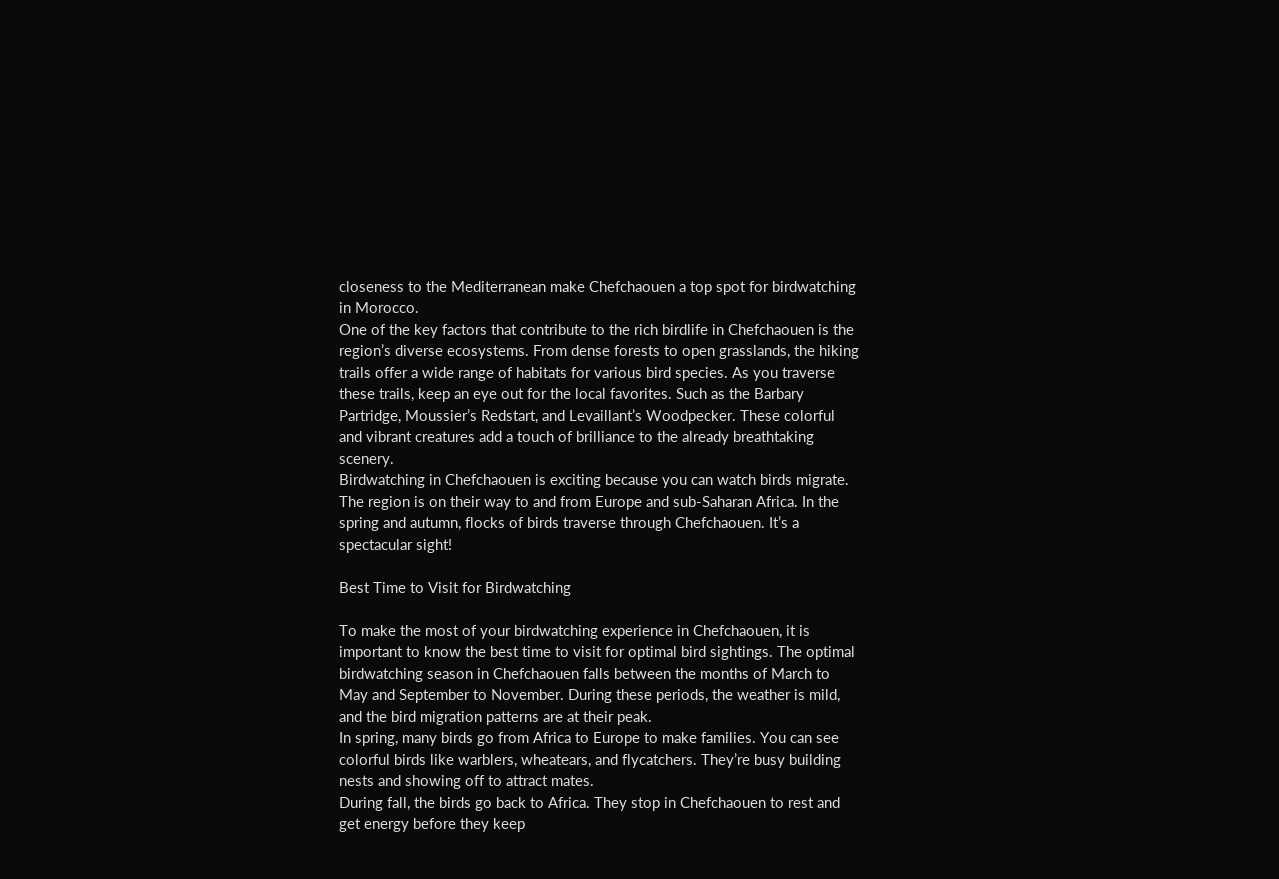closeness to the Mediterranean make Chefchaouen a top spot for birdwatching in Morocco.
One of the key factors that contribute to the rich birdlife in Chefchaouen is the region’s diverse ecosystems. From dense forests to open grasslands, the hiking trails offer a wide range of habitats for various bird species. As you traverse these trails, keep an eye out for the local favorites. Such as the Barbary Partridge, Moussier’s Redstart, and Levaillant’s Woodpecker. These colorful and vibrant creatures add a touch of brilliance to the already breathtaking scenery.
Birdwatching in Chefchaouen is exciting because you can watch birds migrate. The region is on their way to and from Europe and sub-Saharan Africa. In the spring and autumn, flocks of birds traverse through Chefchaouen. It’s a spectacular sight!

Best Time to Visit for Birdwatching

To make the most of your birdwatching experience in Chefchaouen, it is important to know the best time to visit for optimal bird sightings. The optimal birdwatching season in Chefchaouen falls between the months of March to May and September to November. During these periods, the weather is mild, and the bird migration patterns are at their peak.
In spring, many birds go from Africa to Europe to make families. You can see colorful birds like warblers, wheatears, and flycatchers. They’re busy building nests and showing off to attract mates.
During fall, the birds go back to Africa. They stop in Chefchaouen to rest and get energy before they keep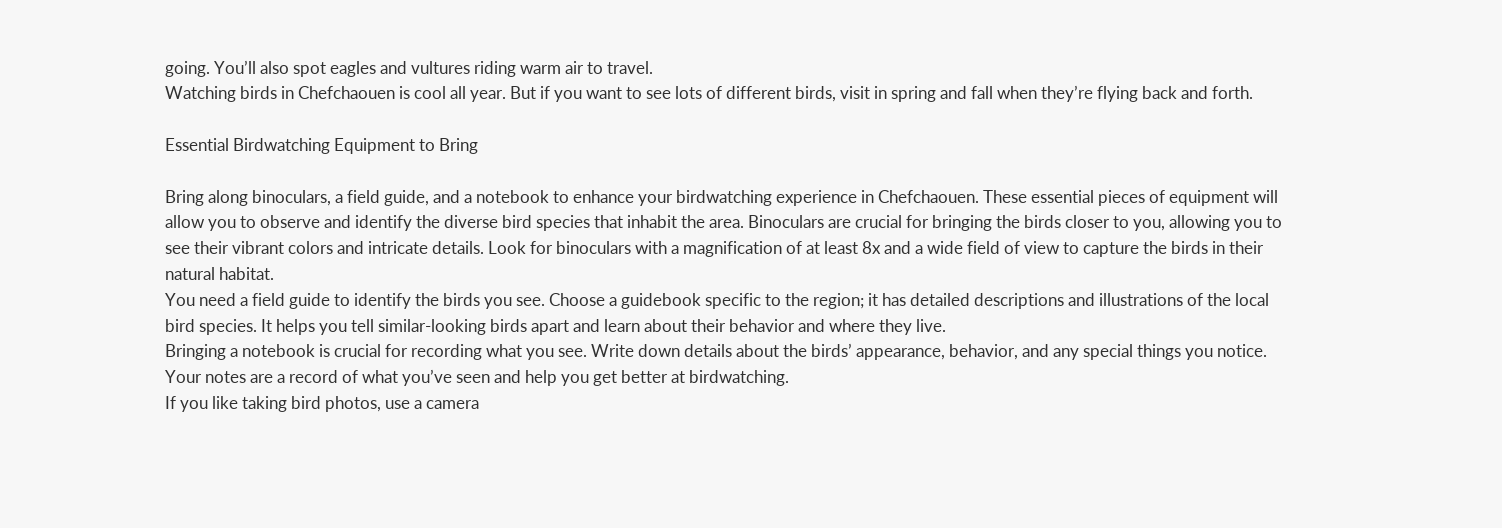going. You’ll also spot eagles and vultures riding warm air to travel.
Watching birds in Chefchaouen is cool all year. But if you want to see lots of different birds, visit in spring and fall when they’re flying back and forth.

Essential Birdwatching Equipment to Bring

Bring along binoculars, a field guide, and a notebook to enhance your birdwatching experience in Chefchaouen. These essential pieces of equipment will allow you to observe and identify the diverse bird species that inhabit the area. Binoculars are crucial for bringing the birds closer to you, allowing you to see their vibrant colors and intricate details. Look for binoculars with a magnification of at least 8x and a wide field of view to capture the birds in their natural habitat.
You need a field guide to identify the birds you see. Choose a guidebook specific to the region; it has detailed descriptions and illustrations of the local bird species. It helps you tell similar-looking birds apart and learn about their behavior and where they live.
Bringing a notebook is crucial for recording what you see. Write down details about the birds’ appearance, behavior, and any special things you notice. Your notes are a record of what you’ve seen and help you get better at birdwatching.
If you like taking bird photos, use a camera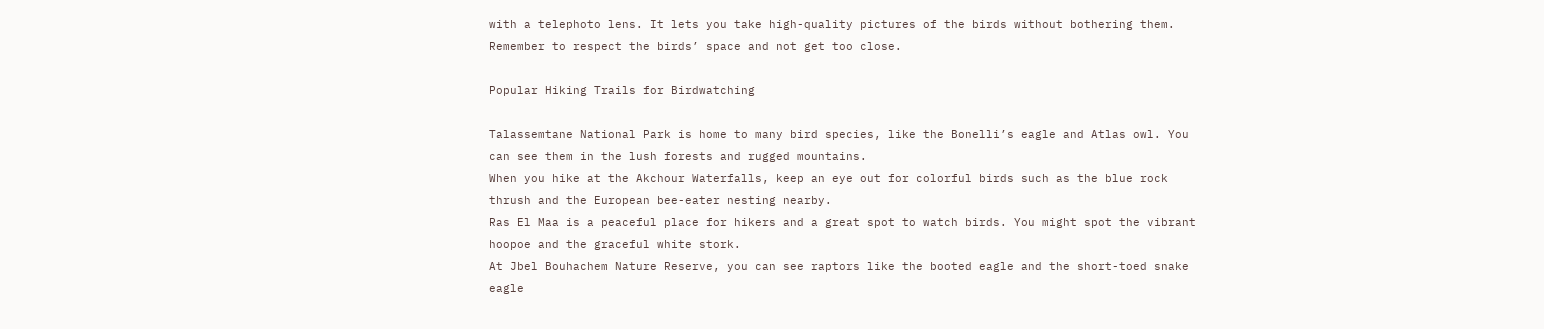with a telephoto lens. It lets you take high-quality pictures of the birds without bothering them. Remember to respect the birds’ space and not get too close.

Popular Hiking Trails for Birdwatching

Talassemtane National Park is home to many bird species, like the Bonelli’s eagle and Atlas owl. You can see them in the lush forests and rugged mountains.
When you hike at the Akchour Waterfalls, keep an eye out for colorful birds such as the blue rock thrush and the European bee-eater nesting nearby.
Ras El Maa is a peaceful place for hikers and a great spot to watch birds. You might spot the vibrant hoopoe and the graceful white stork.
At Jbel Bouhachem Nature Reserve, you can see raptors like the booted eagle and the short-toed snake eagle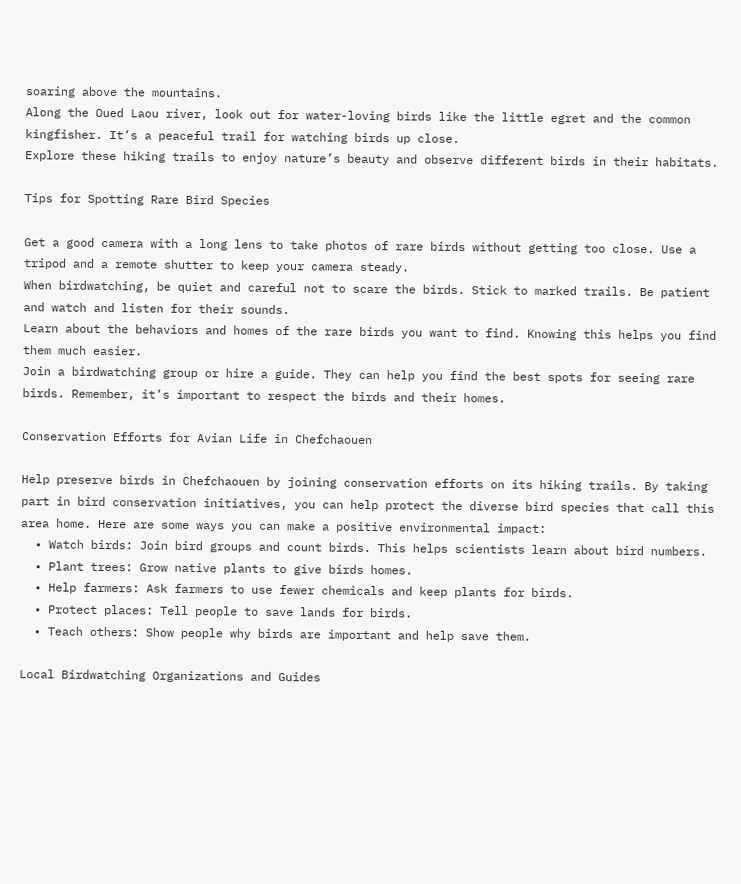soaring above the mountains.
Along the Oued Laou river, look out for water-loving birds like the little egret and the common kingfisher. It’s a peaceful trail for watching birds up close.
Explore these hiking trails to enjoy nature’s beauty and observe different birds in their habitats.

Tips for Spotting Rare Bird Species

Get a good camera with a long lens to take photos of rare birds without getting too close. Use a tripod and a remote shutter to keep your camera steady.
When birdwatching, be quiet and careful not to scare the birds. Stick to marked trails. Be patient and watch and listen for their sounds.
Learn about the behaviors and homes of the rare birds you want to find. Knowing this helps you find them much easier.
Join a birdwatching group or hire a guide. They can help you find the best spots for seeing rare birds. Remember, it’s important to respect the birds and their homes.

Conservation Efforts for Avian Life in Chefchaouen

Help preserve birds in Chefchaouen by joining conservation efforts on its hiking trails. By taking part in bird conservation initiatives, you can help protect the diverse bird species that call this area home. Here are some ways you can make a positive environmental impact:
  • Watch birds: Join bird groups and count birds. This helps scientists learn about bird numbers.
  • Plant trees: Grow native plants to give birds homes.
  • Help farmers: Ask farmers to use fewer chemicals and keep plants for birds.
  • Protect places: Tell people to save lands for birds.
  • Teach others: Show people why birds are important and help save them.

Local Birdwatching Organizations and Guides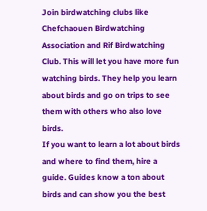Join birdwatching clubs like Chefchaouen Birdwatching Association and Rif Birdwatching Club. This will let you have more fun watching birds. They help you learn about birds and go on trips to see them with others who also love birds.
If you want to learn a lot about birds and where to find them, hire a guide. Guides know a ton about birds and can show you the best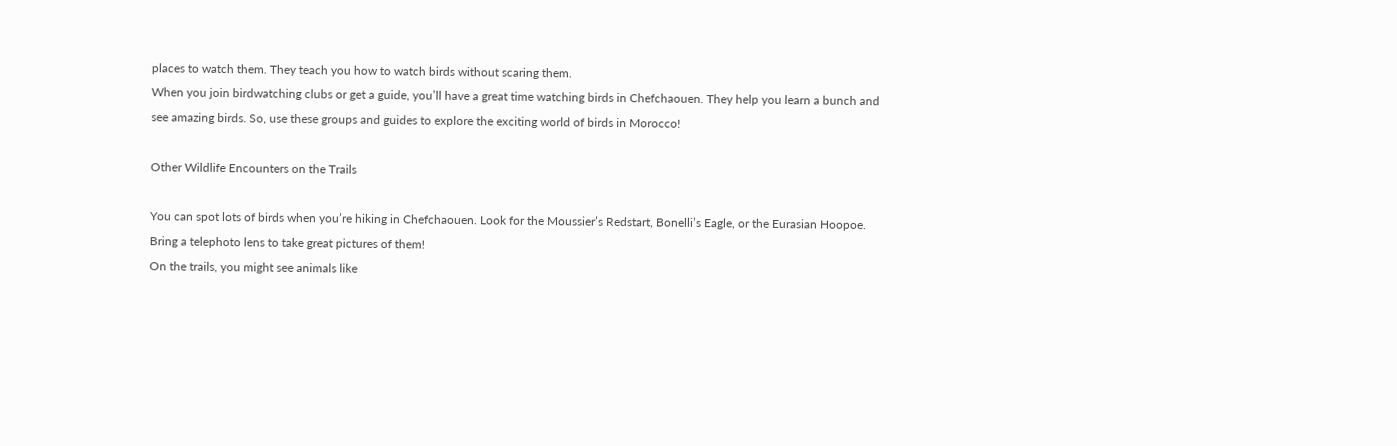places to watch them. They teach you how to watch birds without scaring them.
When you join birdwatching clubs or get a guide, you’ll have a great time watching birds in Chefchaouen. They help you learn a bunch and see amazing birds. So, use these groups and guides to explore the exciting world of birds in Morocco!

Other Wildlife Encounters on the Trails

You can spot lots of birds when you’re hiking in Chefchaouen. Look for the Moussier’s Redstart, Bonelli’s Eagle, or the Eurasian Hoopoe. Bring a telephoto lens to take great pictures of them!
On the trails, you might see animals like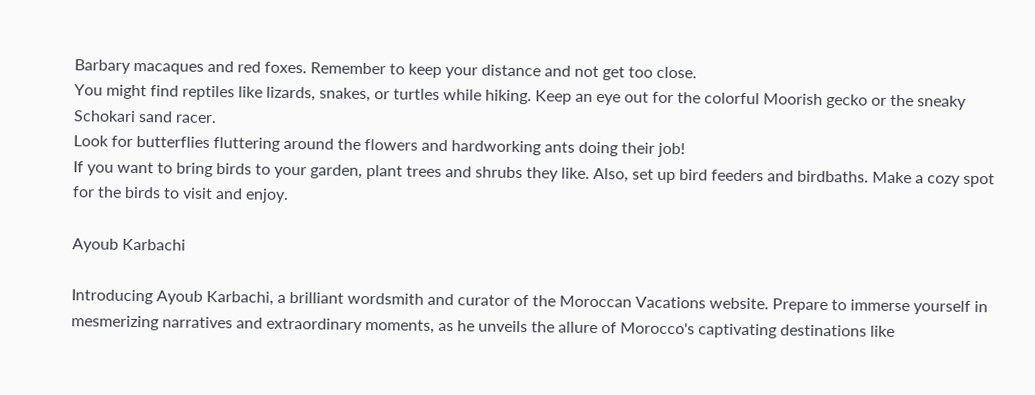Barbary macaques and red foxes. Remember to keep your distance and not get too close.
You might find reptiles like lizards, snakes, or turtles while hiking. Keep an eye out for the colorful Moorish gecko or the sneaky Schokari sand racer.
Look for butterflies fluttering around the flowers and hardworking ants doing their job!
If you want to bring birds to your garden, plant trees and shrubs they like. Also, set up bird feeders and birdbaths. Make a cozy spot for the birds to visit and enjoy.

Ayoub Karbachi

Introducing Ayoub Karbachi, a brilliant wordsmith and curator of the Moroccan Vacations website. Prepare to immerse yourself in mesmerizing narratives and extraordinary moments, as he unveils the allure of Morocco's captivating destinations like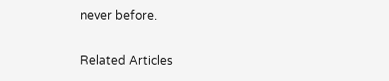never before.

Related Articles